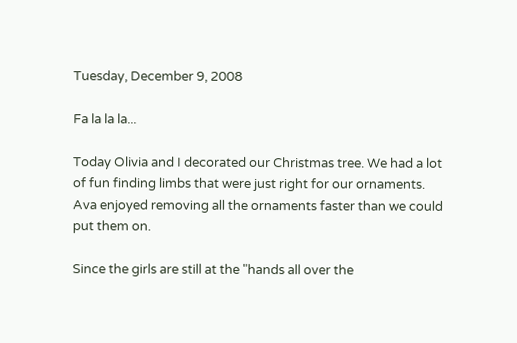Tuesday, December 9, 2008

Fa la la la...

Today Olivia and I decorated our Christmas tree. We had a lot of fun finding limbs that were just right for our ornaments. Ava enjoyed removing all the ornaments faster than we could put them on.

Since the girls are still at the "hands all over the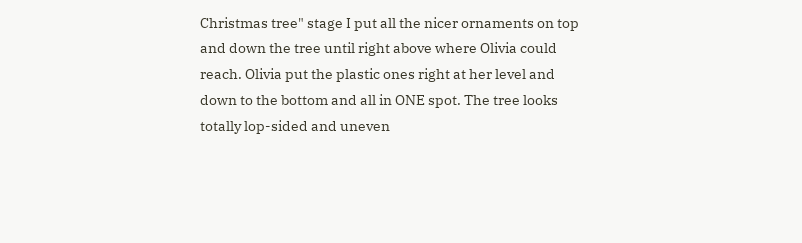Christmas tree" stage I put all the nicer ornaments on top and down the tree until right above where Olivia could reach. Olivia put the plastic ones right at her level and down to the bottom and all in ONE spot. The tree looks totally lop-sided and uneven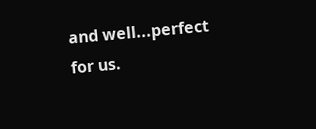and well...perfect for us.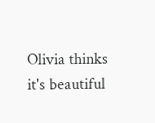Olivia thinks it's beautiful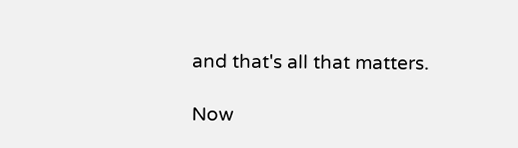and that's all that matters.

Now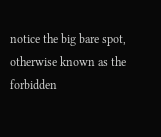notice the big bare spot, otherwise known as the forbidden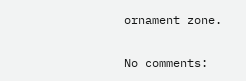ornament zone.

No comments: